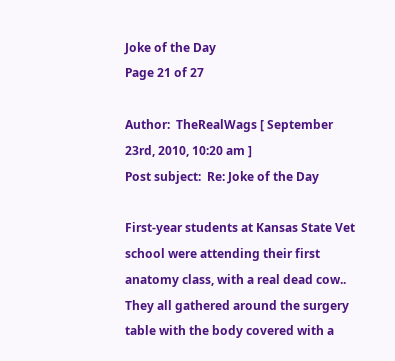Joke of the Day
Page 21 of 27

Author:  TheRealWags [ September 23rd, 2010, 10:20 am ]
Post subject:  Re: Joke of the Day

First-year students at Kansas State Vet school were attending their first anatomy class, with a real dead cow.. They all gathered around the surgery table with the body covered with a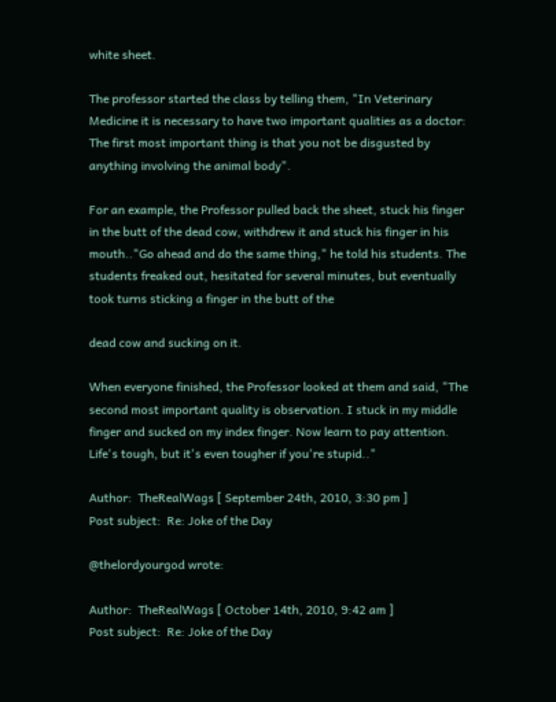white sheet.

The professor started the class by telling them, "In Veterinary Medicine it is necessary to have two important qualities as a doctor: The first most important thing is that you not be disgusted by anything involving the animal body".

For an example, the Professor pulled back the sheet, stuck his finger in the butt of the dead cow, withdrew it and stuck his finger in his mouth.."Go ahead and do the same thing," he told his students. The students freaked out, hesitated for several minutes, but eventually took turns sticking a finger in the butt of the

dead cow and sucking on it.

When everyone finished, the Professor looked at them and said, "The second most important quality is observation. I stuck in my middle finger and sucked on my index finger. Now learn to pay attention. Life's tough, but it's even tougher if you're stupid.."

Author:  TheRealWags [ September 24th, 2010, 3:30 pm ]
Post subject:  Re: Joke of the Day

@thelordyourgod wrote:

Author:  TheRealWags [ October 14th, 2010, 9:42 am ]
Post subject:  Re: Joke of the Day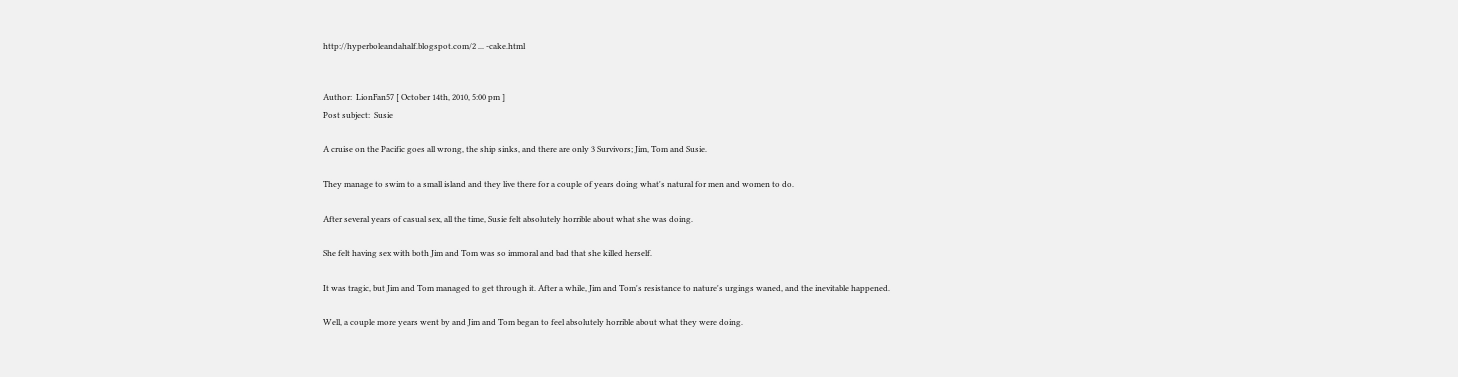http://hyperboleandahalf.blogspot.com/2 ... -cake.html


Author:  LionFan57 [ October 14th, 2010, 5:00 pm ]
Post subject:  Susie

A cruise on the Pacific goes all wrong, the ship sinks, and there are only 3 Survivors; Jim, Tom and Susie.

They manage to swim to a small island and they live there for a couple of years doing what's natural for men and women to do.

After several years of casual sex, all the time, Susie felt absolutely horrible about what she was doing.

She felt having sex with both Jim and Tom was so immoral and bad that she killed herself.

It was tragic, but Jim and Tom managed to get through it. After a while, Jim and Tom's resistance to nature's urgings waned, and the inevitable happened.

Well, a couple more years went by and Jim and Tom began to feel absolutely horrible about what they were doing.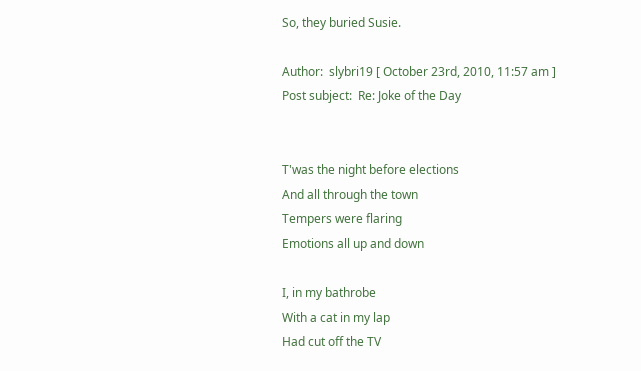So, they buried Susie.

Author:  slybri19 [ October 23rd, 2010, 11:57 am ]
Post subject:  Re: Joke of the Day


T'was the night before elections
And all through the town
Tempers were flaring
Emotions all up and down

I, in my bathrobe
With a cat in my lap
Had cut off the TV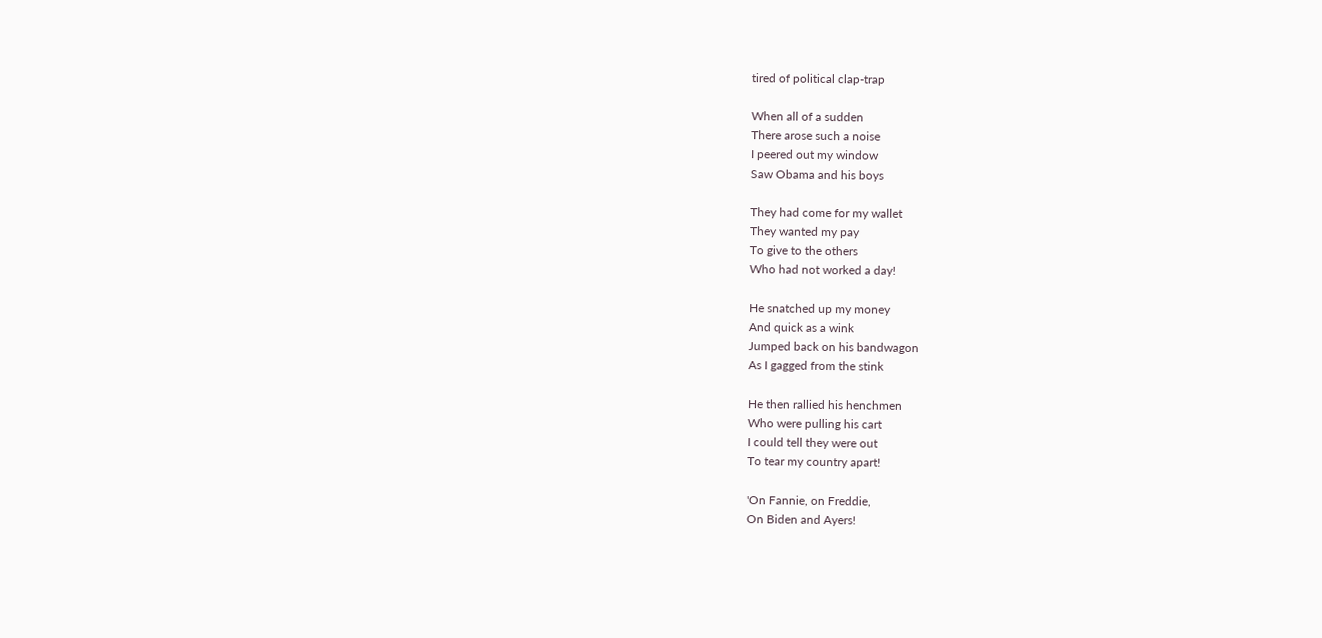tired of political clap-trap

When all of a sudden
There arose such a noise
I peered out my window
Saw Obama and his boys

They had come for my wallet
They wanted my pay
To give to the others
Who had not worked a day!

He snatched up my money
And quick as a wink
Jumped back on his bandwagon
As I gagged from the stink

He then rallied his henchmen
Who were pulling his cart
I could tell they were out
To tear my country apart!

'On Fannie, on Freddie,
On Biden and Ayers!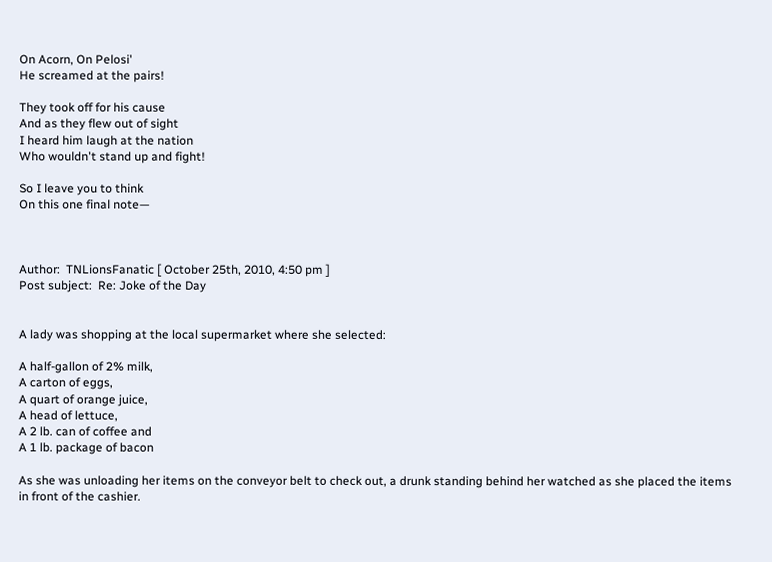On Acorn, On Pelosi'
He screamed at the pairs!

They took off for his cause
And as they flew out of sight
I heard him laugh at the nation
Who wouldn't stand up and fight!

So I leave you to think
On this one final note—



Author:  TNLionsFanatic [ October 25th, 2010, 4:50 pm ]
Post subject:  Re: Joke of the Day


A lady was shopping at the local supermarket where she selected:

A half-gallon of 2% milk,
A carton of eggs,
A quart of orange juice,
A head of lettuce,
A 2 lb. can of coffee and
A 1 lb. package of bacon

As she was unloading her items on the conveyor belt to check out, a drunk standing behind her watched as she placed the items in front of the cashier.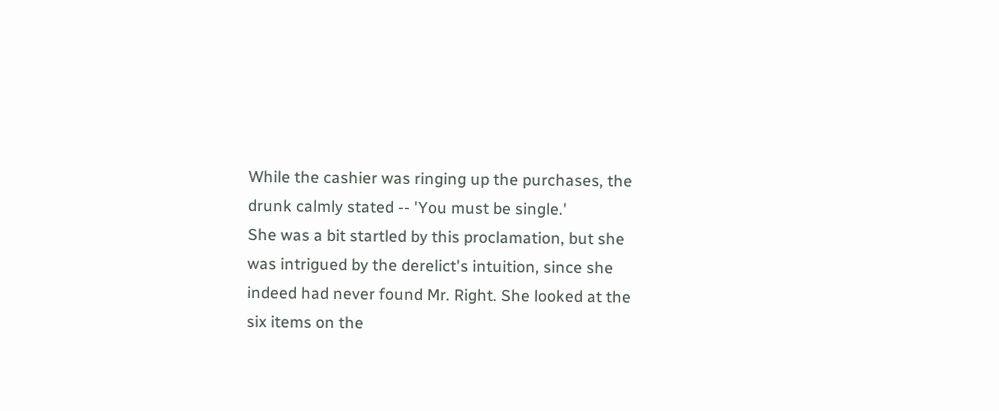While the cashier was ringing up the purchases, the drunk calmly stated -- 'You must be single.'
She was a bit startled by this proclamation, but she was intrigued by the derelict's intuition, since she indeed had never found Mr. Right. She looked at the six items on the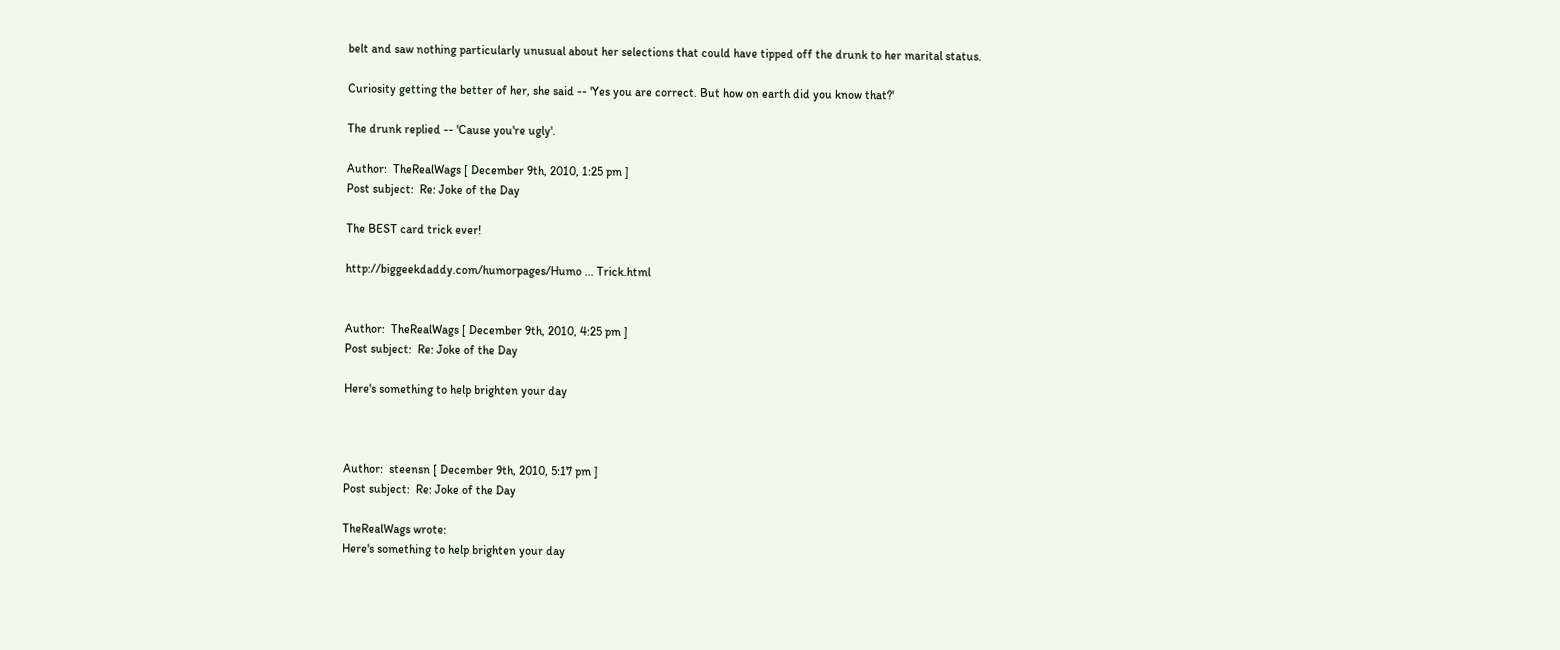belt and saw nothing particularly unusual about her selections that could have tipped off the drunk to her marital status.

Curiosity getting the better of her, she said -- 'Yes you are correct. But how on earth did you know that?'

The drunk replied -- 'Cause you're ugly'.

Author:  TheRealWags [ December 9th, 2010, 1:25 pm ]
Post subject:  Re: Joke of the Day

The BEST card trick ever!

http://biggeekdaddy.com/humorpages/Humo ... Trick.html


Author:  TheRealWags [ December 9th, 2010, 4:25 pm ]
Post subject:  Re: Joke of the Day

Here's something to help brighten your day



Author:  steensn [ December 9th, 2010, 5:17 pm ]
Post subject:  Re: Joke of the Day

TheRealWags wrote:
Here's something to help brighten your day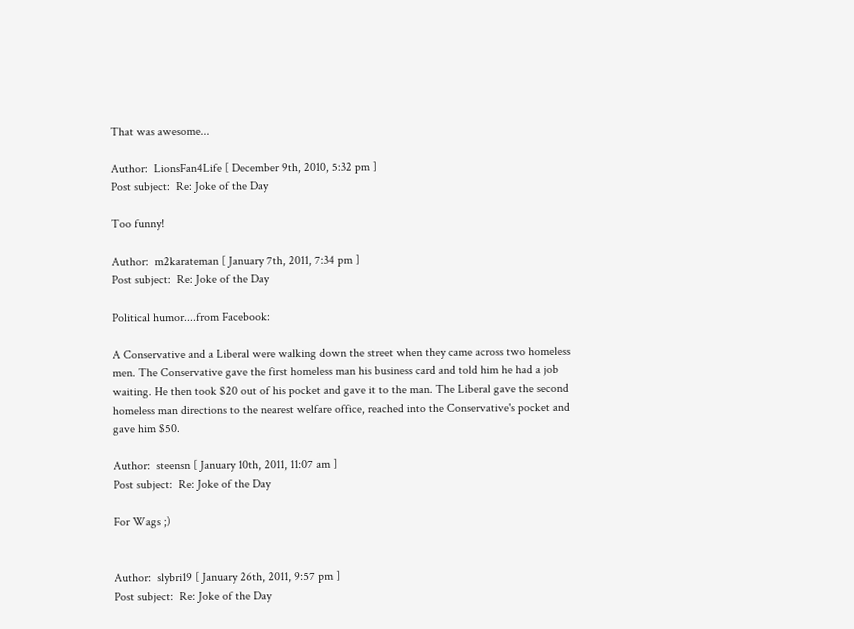That was awesome...

Author:  LionsFan4Life [ December 9th, 2010, 5:32 pm ]
Post subject:  Re: Joke of the Day

Too funny!

Author:  m2karateman [ January 7th, 2011, 7:34 pm ]
Post subject:  Re: Joke of the Day

Political humor....from Facebook:

A Conservative and a Liberal were walking down the street when they came across two homeless men. The Conservative gave the first homeless man his business card and told him he had a job waiting. He then took $20 out of his pocket and gave it to the man. The Liberal gave the second homeless man directions to the nearest welfare office, reached into the Conservative's pocket and gave him $50.

Author:  steensn [ January 10th, 2011, 11:07 am ]
Post subject:  Re: Joke of the Day

For Wags ;)


Author:  slybri19 [ January 26th, 2011, 9:57 pm ]
Post subject:  Re: Joke of the Day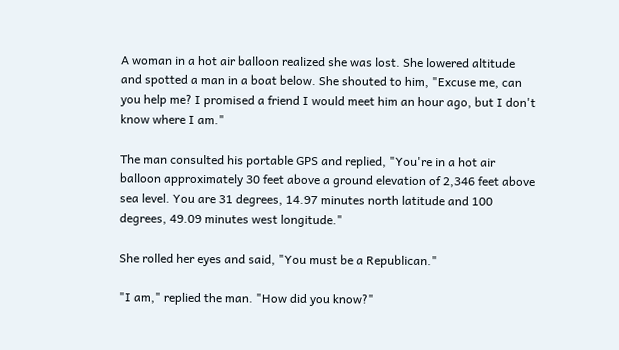A woman in a hot air balloon realized she was lost. She lowered altitude and spotted a man in a boat below. She shouted to him, "Excuse me, can you help me? I promised a friend I would meet him an hour ago, but I don't know where I am."

The man consulted his portable GPS and replied, "You're in a hot air balloon approximately 30 feet above a ground elevation of 2,346 feet above sea level. You are 31 degrees, 14.97 minutes north latitude and 100 degrees, 49.09 minutes west longitude."

She rolled her eyes and said, "You must be a Republican."

"I am," replied the man. "How did you know?"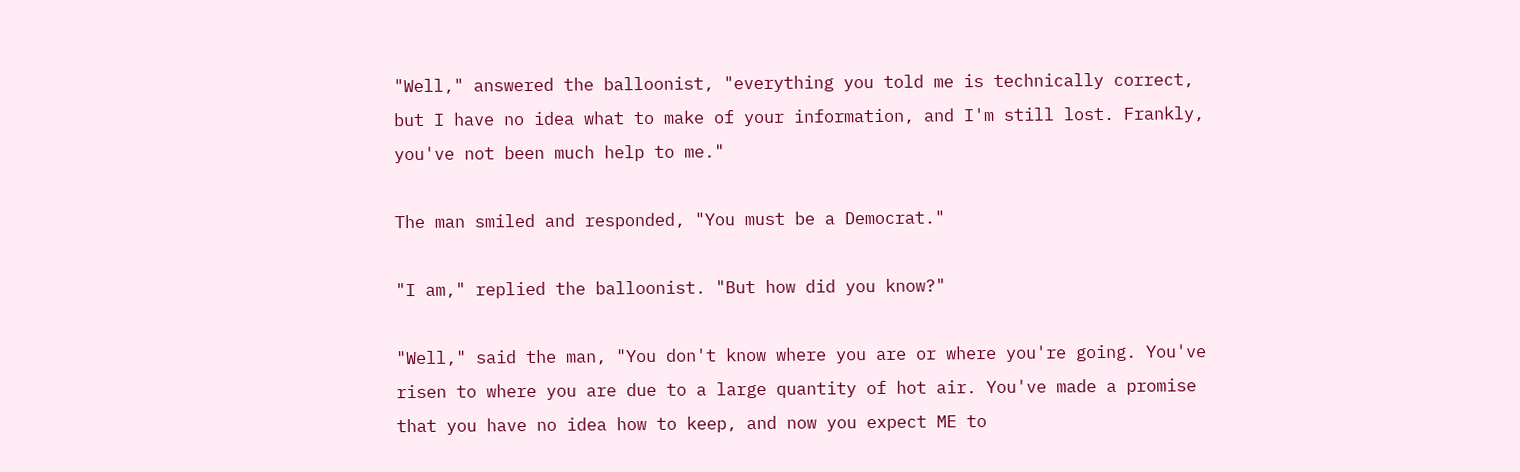"Well," answered the balloonist, "everything you told me is technically correct, but I have no idea what to make of your information, and I'm still lost. Frankly, you've not been much help to me."

The man smiled and responded, "You must be a Democrat."

"I am," replied the balloonist. "But how did you know?"

"Well," said the man, "You don't know where you are or where you're going. You've risen to where you are due to a large quantity of hot air. You've made a promise that you have no idea how to keep, and now you expect ME to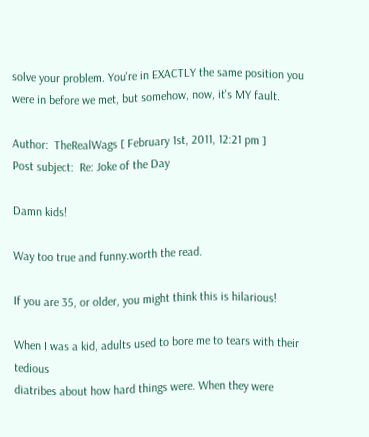solve your problem. You're in EXACTLY the same position you were in before we met, but somehow, now, it's MY fault.

Author:  TheRealWags [ February 1st, 2011, 12:21 pm ]
Post subject:  Re: Joke of the Day

Damn kids!

Way too true and funny.worth the read.

If you are 35, or older, you might think this is hilarious!

When I was a kid, adults used to bore me to tears with their tedious
diatribes about how hard things were. When they were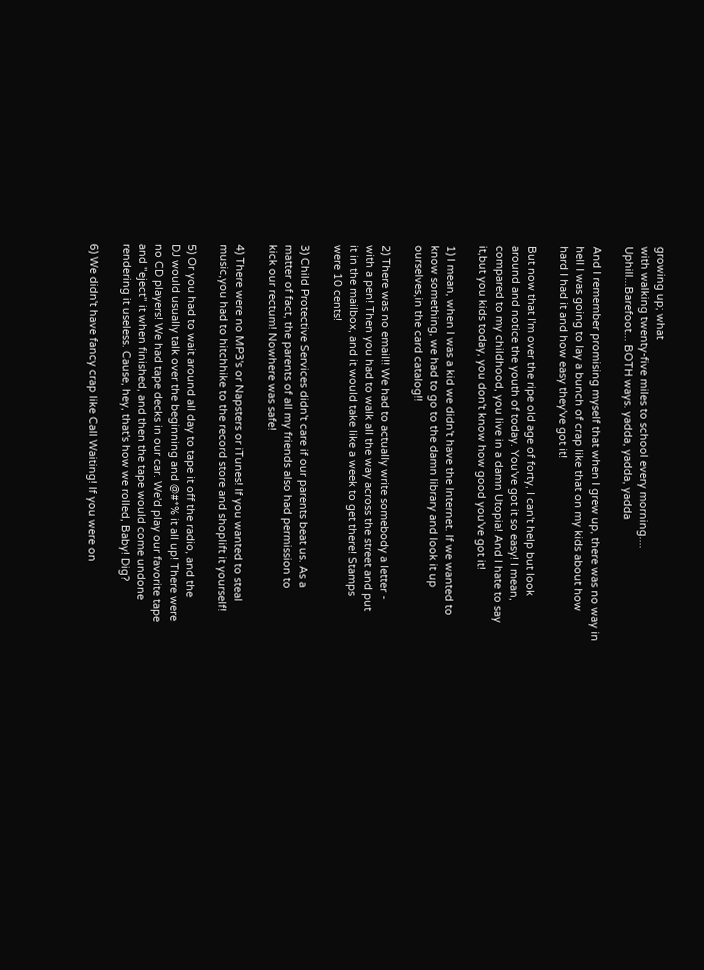growing up; what
with walking twenty-five miles to school every morning....
Uphill...Barefoot... BOTH ways. yadda, yadda, yadda

And I remember promising myself that when I grew up, there was no way in
hell I was going to lay a bunch of crap like that on my kids about how
hard I had it and how easy they've got it!

But now that I'm over the ripe old age of forty, I can't help but look
around and notice the youth of today. You've got it so easy! I mean,
compared to my childhood, you live in a damn Utopia! And I hate to say
it,but you kids today, you don't know how good you've got it!

1) I mean, when I was a kid we didn't have the Internet. If we wanted to
know something, we had to go to the damn library and look it up
ourselves,in the card catalog!!

2) There was no email!! We had to actually write somebody a letter -
with a pen! Then you had to walk all the way across the street and put
it in the mailbox, and it would take like a week to get there! Stamps
were 10 cents!

3) Child Protective Services didn't care if our parents beat us. As a
matter of fact, the parents of all my friends also had permission to
kick our rectum! Nowhere was safe!

4) There were no MP3's or Napsters or iTunes! If you wanted to steal
music,you had to hitchhike to the record store and shoplift it yourself!

5) Or you had to wait around all day to tape it off the radio, and the
DJ would usually talk over the beginning and @#*% it all up! There were
no CD players! We had tape decks in our car. We'd play our favorite tape
and "eject" it when finished, and then the tape would come undone
rendering it useless. Cause, hey, that's how we rolled, Baby! Dig?

6) We didn't have fancy crap like Call Waiting! If you were on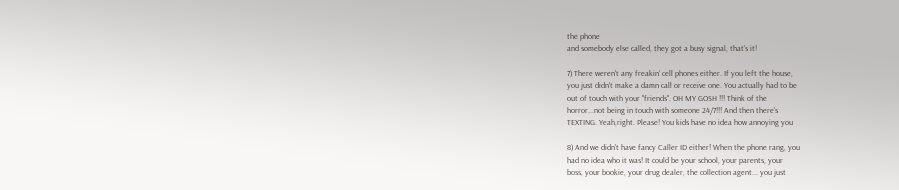the phone
and somebody else called, they got a busy signal, that's it!

7) There weren't any freakin' cell phones either. If you left the house,
you just didn't make a damn call or receive one. You actually had to be
out of touch with your "friends". OH MY GOSH !!! Think of the
horror...not being in touch with someone 24/7!!! And then there's
TEXTING. Yeah,right. Please! You kids have no idea how annoying you

8) And we didn't have fancy Caller ID either! When the phone rang, you
had no idea who it was! It could be your school, your parents, your
boss, your bookie, your drug dealer, the collection agent... you just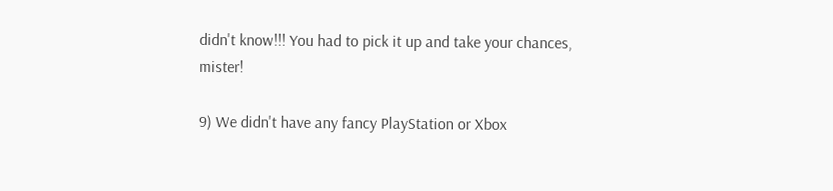didn't know!!! You had to pick it up and take your chances, mister!

9) We didn't have any fancy PlayStation or Xbox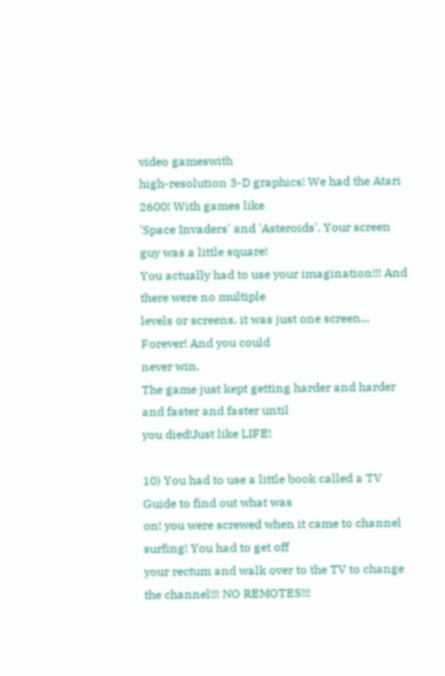video gameswith
high-resolution 3-D graphics! We had the Atari 2600! With games like
'Space Invaders' and 'Asteroids'. Your screen guy was a little square!
You actually had to use your imagination!!! And there were no multiple
levels or screens, it was just one screen... Forever! And you could
never win.
The game just kept getting harder and harder and faster and faster until
you died!Just like LIFE!

10) You had to use a little book called a TV Guide to find out what was
on! you were screwed when it came to channel surfing! You had to get off
your rectum and walk over to the TV to change the channel!!! NO REMOTES!!!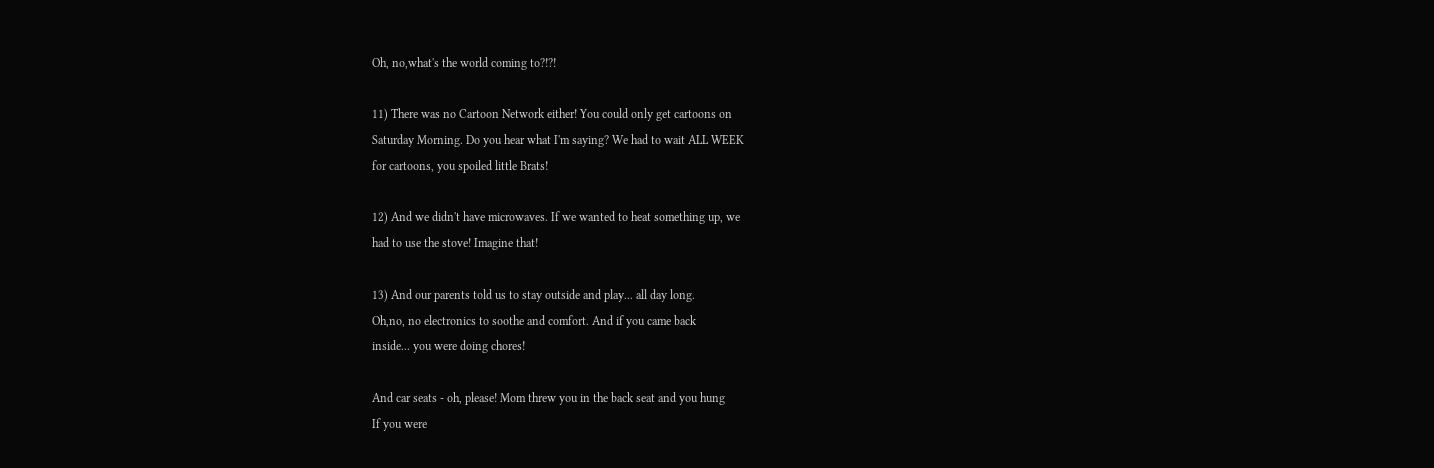Oh, no,what's the world coming to?!?!

11) There was no Cartoon Network either! You could only get cartoons on
Saturday Morning. Do you hear what I'm saying? We had to wait ALL WEEK
for cartoons, you spoiled little Brats!

12) And we didn't have microwaves. If we wanted to heat something up, we
had to use the stove! Imagine that!

13) And our parents told us to stay outside and play... all day long.
Oh,no, no electronics to soothe and comfort. And if you came back
inside... you were doing chores!

And car seats - oh, please! Mom threw you in the back seat and you hung
If you were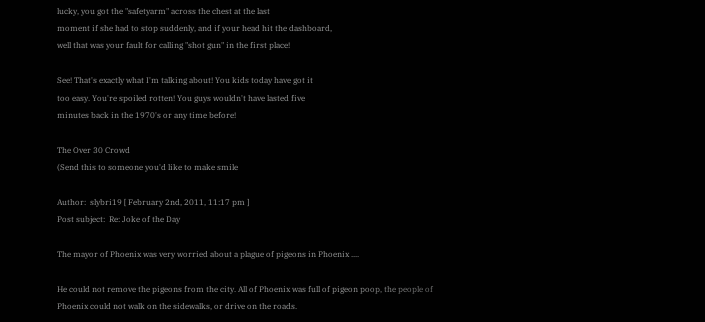lucky, you got the "safetyarm" across the chest at the last
moment if she had to stop suddenly, and if your head hit the dashboard,
well that was your fault for calling "shot gun" in the first place!

See! That's exactly what I'm talking about! You kids today have got it
too easy. You're spoiled rotten! You guys wouldn't have lasted five
minutes back in the 1970's or any time before!

The Over 30 Crowd
(Send this to someone you'd like to make smile

Author:  slybri19 [ February 2nd, 2011, 11:17 pm ]
Post subject:  Re: Joke of the Day

The mayor of Phoenix was very worried about a plague of pigeons in Phoenix ....

He could not remove the pigeons from the city. All of Phoenix was full of pigeon poop, the people of Phoenix could not walk on the sidewalks, or drive on the roads.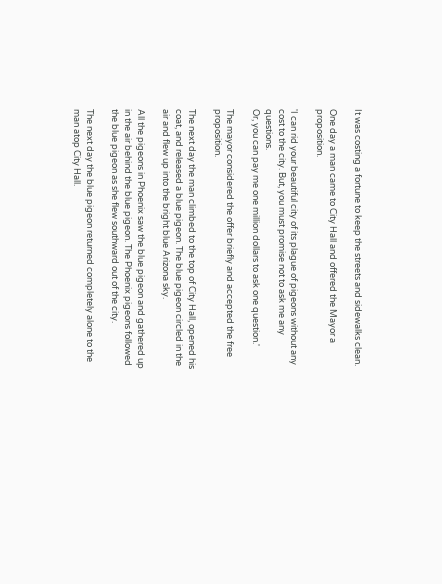It was costing a fortune to keep the streets and sidewalks clean.

One day a man came to City Hall and offered the Mayor a proposition.

'I can rid your beautiful city of its plague of pigeons without any cost to the city. But, you must promise not to ask me any questions.
Or, you can pay me one million dollars to ask one question.'

The mayor considered the offer briefly and accepted the free proposition.

The next day the man climbed to the top of City Hall, opened his coat, and released a blue pigeon. The blue pigeon circled in the air and flew up into the bright blue Arizona sky.

All the pigeons in Phoenix saw the blue pigeon and gathered up in the air behind the blue pigeon. The Phoenix pigeons followed the blue pigeon as she flew southward out of the city.

The next day the blue pigeon returned completely alone to the man atop City Hall.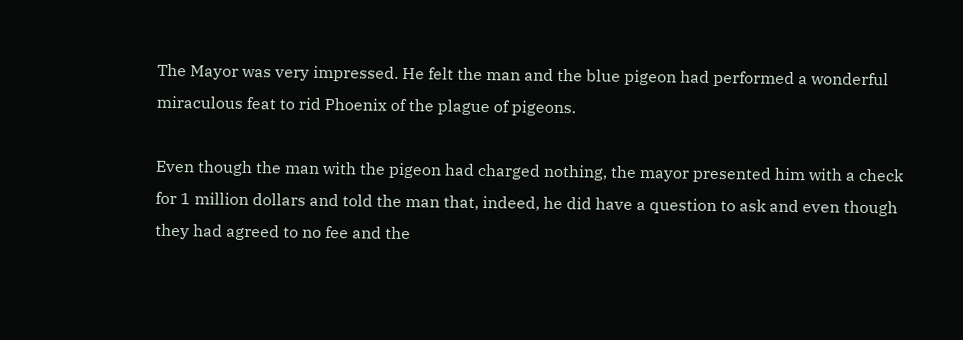The Mayor was very impressed. He felt the man and the blue pigeon had performed a wonderful miraculous feat to rid Phoenix of the plague of pigeons.

Even though the man with the pigeon had charged nothing, the mayor presented him with a check for 1 million dollars and told the man that, indeed, he did have a question to ask and even though they had agreed to no fee and the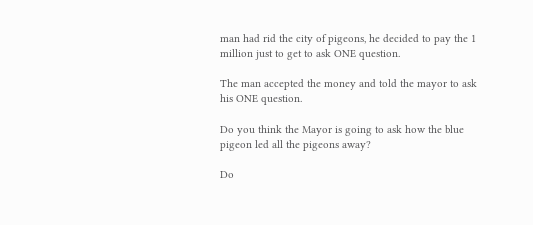man had rid the city of pigeons, he decided to pay the 1 million just to get to ask ONE question.

The man accepted the money and told the mayor to ask his ONE question.

Do you think the Mayor is going to ask how the blue pigeon led all the pigeons away?

Do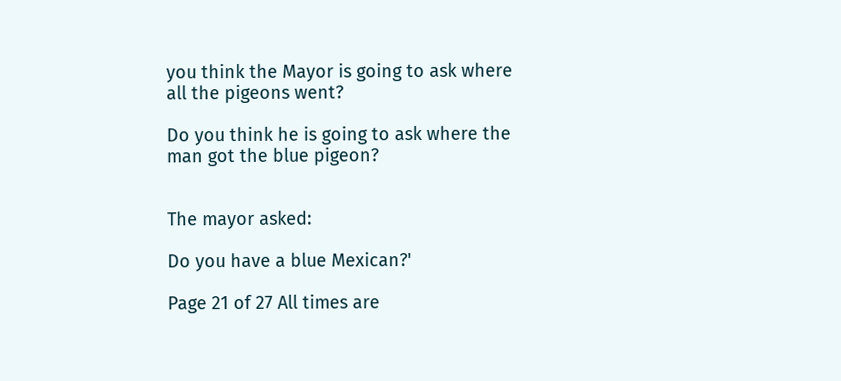you think the Mayor is going to ask where all the pigeons went?

Do you think he is going to ask where the man got the blue pigeon?


The mayor asked:

Do you have a blue Mexican?'

Page 21 of 27 All times are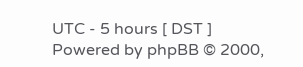UTC - 5 hours [ DST ]
Powered by phpBB © 2000,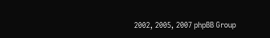2002, 2005, 2007 phpBB Group